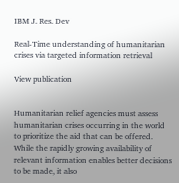IBM J. Res. Dev

Real-Time understanding of humanitarian crises via targeted information retrieval

View publication


Humanitarian relief agencies must assess humanitarian crises occurring in the world to prioritize the aid that can be offered. While the rapidly growing availability of relevant information enables better decisions to be made, it also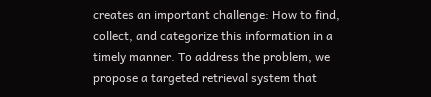creates an important challenge: How to find, collect, and categorize this information in a timely manner. To address the problem, we propose a targeted retrieval system that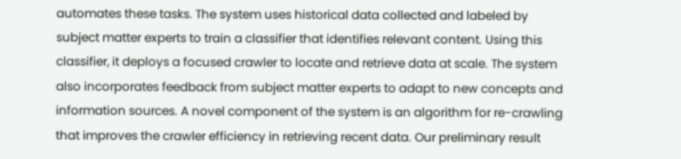automates these tasks. The system uses historical data collected and labeled by subject matter experts to train a classifier that identifies relevant content. Using this classifier, it deploys a focused crawler to locate and retrieve data at scale. The system also incorporates feedback from subject matter experts to adapt to new concepts and information sources. A novel component of the system is an algorithm for re-crawling that improves the crawler efficiency in retrieving recent data. Our preliminary result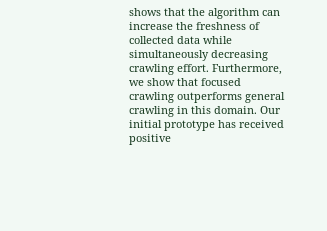shows that the algorithm can increase the freshness of collected data while simultaneously decreasing crawling effort. Furthermore, we show that focused crawling outperforms general crawling in this domain. Our initial prototype has received positive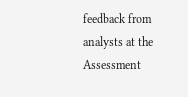feedback from analysts at the Assessment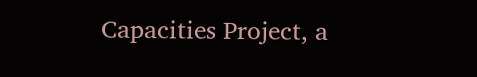Capacities Project, a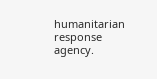humanitarian response agency.